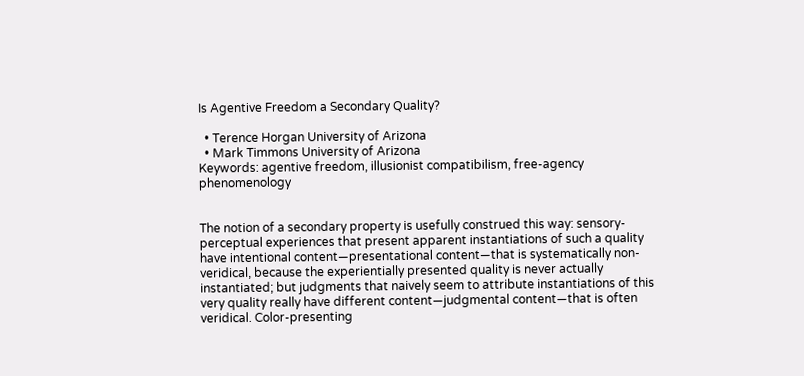Is Agentive Freedom a Secondary Quality?

  • Terence Horgan University of Arizona
  • Mark Timmons University of Arizona
Keywords: agentive freedom, illusionist compatibilism, free-agency phenomenology


The notion of a secondary property is usefully construed this way: sensory-perceptual experiences that present apparent instantiations of such a quality have intentional content—presentational content—that is systematically non-veridical, because the experientially presented quality is never actually instantiated; but judgments that naively seem to attribute instantiations of this very quality really have different content—judgmental content—that is often veridical. Color-presenting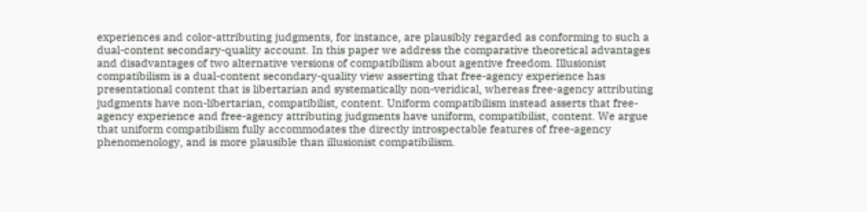experiences and color-attributing judgments, for instance, are plausibly regarded as conforming to such a dual-content secondary-quality account. In this paper we address the comparative theoretical advantages and disadvantages of two alternative versions of compatibilism about agentive freedom. Illusionist compatibilism is a dual-content secondary-quality view asserting that free-agency experience has presentational content that is libertarian and systematically non-veridical, whereas free-agency attributing judgments have non-libertarian, compatibilist, content. Uniform compatibilism instead asserts that free-agency experience and free-agency attributing judgments have uniform, compatibilist, content. We argue that uniform compatibilism fully accommodates the directly introspectable features of free-agency phenomenology, and is more plausible than illusionist compatibilism.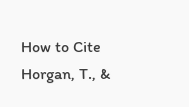How to Cite
Horgan, T., &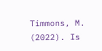Timmons, M. (2022). Is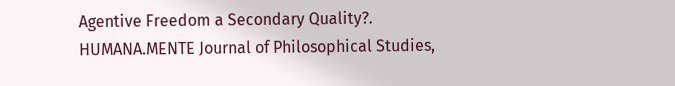Agentive Freedom a Secondary Quality?. HUMANA.MENTE Journal of Philosophical Studies,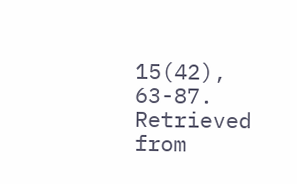15(42), 63-87. Retrieved from